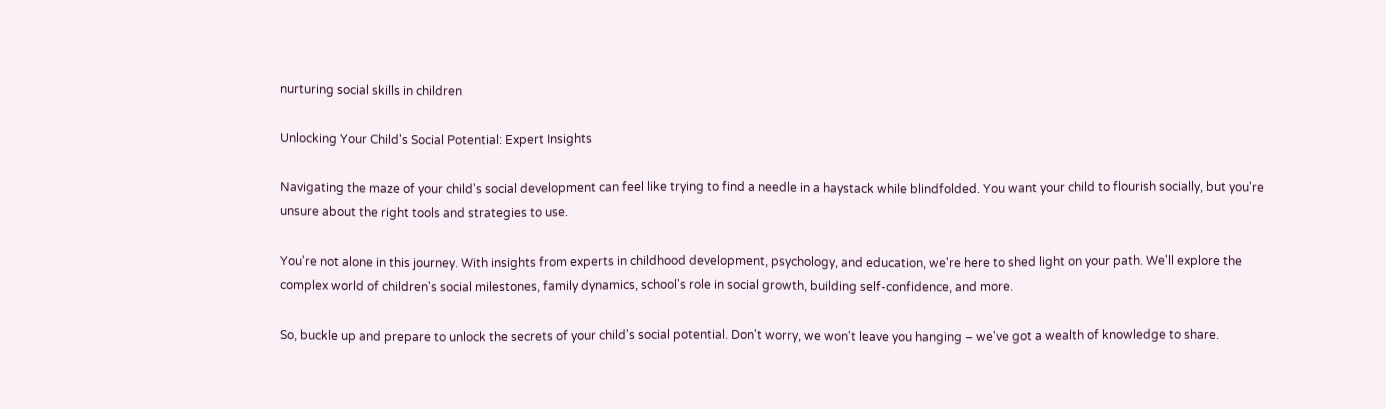nurturing social skills in children

Unlocking Your Child's Social Potential: Expert Insights

Navigating the maze of your child's social development can feel like trying to find a needle in a haystack while blindfolded. You want your child to flourish socially, but you're unsure about the right tools and strategies to use.

You're not alone in this journey. With insights from experts in childhood development, psychology, and education, we're here to shed light on your path. We'll explore the complex world of children's social milestones, family dynamics, school's role in social growth, building self-confidence, and more.

So, buckle up and prepare to unlock the secrets of your child's social potential. Don't worry, we won't leave you hanging – we've got a wealth of knowledge to share.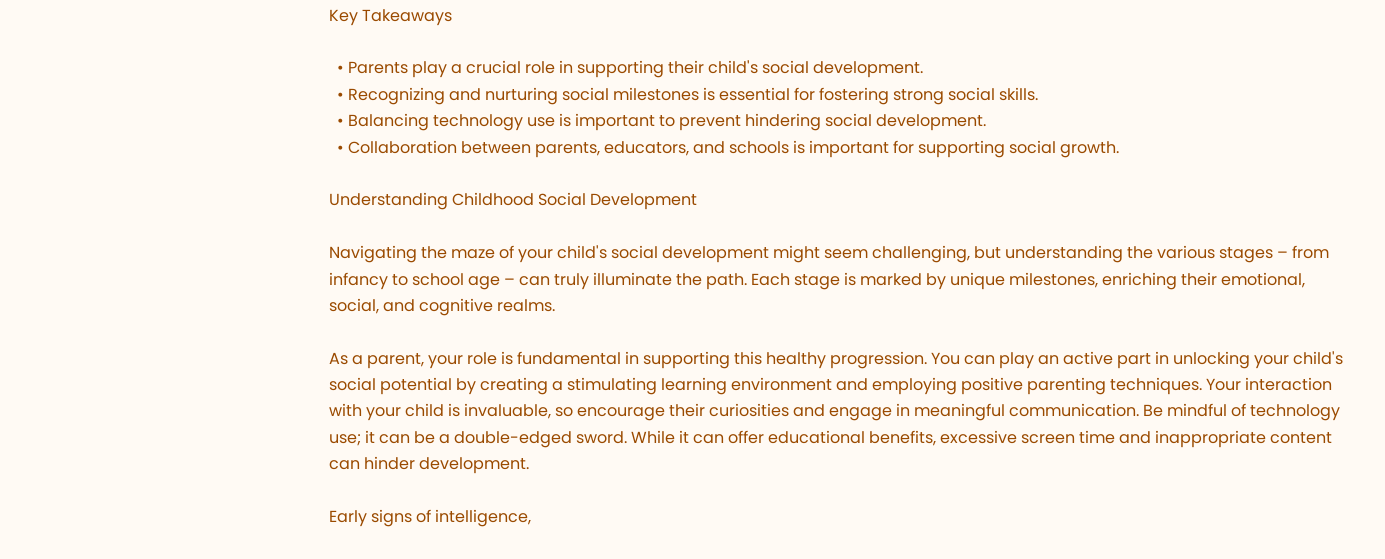Key Takeaways

  • Parents play a crucial role in supporting their child's social development.
  • Recognizing and nurturing social milestones is essential for fostering strong social skills.
  • Balancing technology use is important to prevent hindering social development.
  • Collaboration between parents, educators, and schools is important for supporting social growth.

Understanding Childhood Social Development

Navigating the maze of your child's social development might seem challenging, but understanding the various stages – from infancy to school age – can truly illuminate the path. Each stage is marked by unique milestones, enriching their emotional, social, and cognitive realms.

As a parent, your role is fundamental in supporting this healthy progression. You can play an active part in unlocking your child's social potential by creating a stimulating learning environment and employing positive parenting techniques. Your interaction with your child is invaluable, so encourage their curiosities and engage in meaningful communication. Be mindful of technology use; it can be a double-edged sword. While it can offer educational benefits, excessive screen time and inappropriate content can hinder development.

Early signs of intelligence,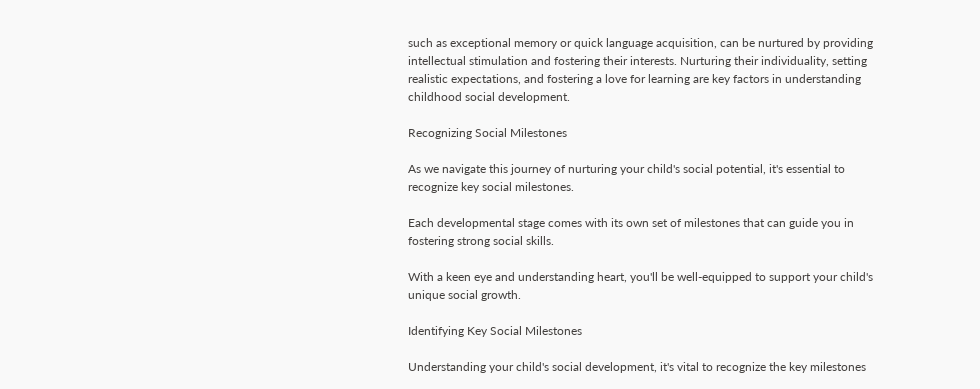such as exceptional memory or quick language acquisition, can be nurtured by providing intellectual stimulation and fostering their interests. Nurturing their individuality, setting realistic expectations, and fostering a love for learning are key factors in understanding childhood social development.

Recognizing Social Milestones

As we navigate this journey of nurturing your child's social potential, it's essential to recognize key social milestones.

Each developmental stage comes with its own set of milestones that can guide you in fostering strong social skills.

With a keen eye and understanding heart, you'll be well-equipped to support your child's unique social growth.

Identifying Key Social Milestones

Understanding your child's social development, it's vital to recognize the key milestones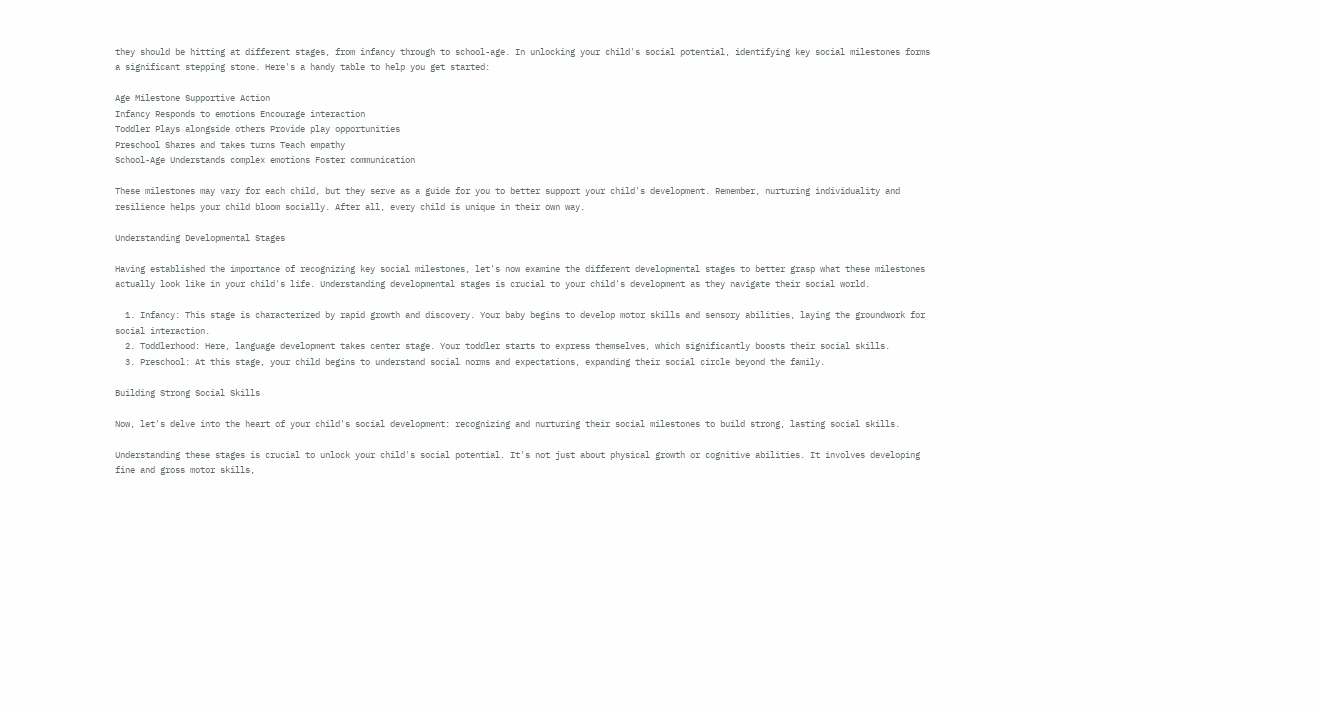they should be hitting at different stages, from infancy through to school-age. In unlocking your child's social potential, identifying key social milestones forms a significant stepping stone. Here's a handy table to help you get started:

Age Milestone Supportive Action
Infancy Responds to emotions Encourage interaction
Toddler Plays alongside others Provide play opportunities
Preschool Shares and takes turns Teach empathy
School-Age Understands complex emotions Foster communication

These milestones may vary for each child, but they serve as a guide for you to better support your child's development. Remember, nurturing individuality and resilience helps your child bloom socially. After all, every child is unique in their own way.

Understanding Developmental Stages

Having established the importance of recognizing key social milestones, let's now examine the different developmental stages to better grasp what these milestones actually look like in your child's life. Understanding developmental stages is crucial to your child's development as they navigate their social world.

  1. Infancy: This stage is characterized by rapid growth and discovery. Your baby begins to develop motor skills and sensory abilities, laying the groundwork for social interaction.
  2. Toddlerhood: Here, language development takes center stage. Your toddler starts to express themselves, which significantly boosts their social skills.
  3. Preschool: At this stage, your child begins to understand social norms and expectations, expanding their social circle beyond the family.

Building Strong Social Skills

Now, let's delve into the heart of your child's social development: recognizing and nurturing their social milestones to build strong, lasting social skills.

Understanding these stages is crucial to unlock your child's social potential. It's not just about physical growth or cognitive abilities. It involves developing fine and gross motor skills,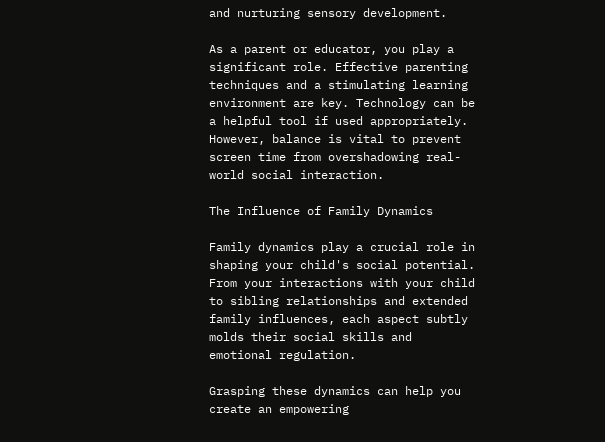and nurturing sensory development.

As a parent or educator, you play a significant role. Effective parenting techniques and a stimulating learning environment are key. Technology can be a helpful tool if used appropriately. However, balance is vital to prevent screen time from overshadowing real-world social interaction.

The Influence of Family Dynamics

Family dynamics play a crucial role in shaping your child's social potential. From your interactions with your child to sibling relationships and extended family influences, each aspect subtly molds their social skills and emotional regulation.

Grasping these dynamics can help you create an empowering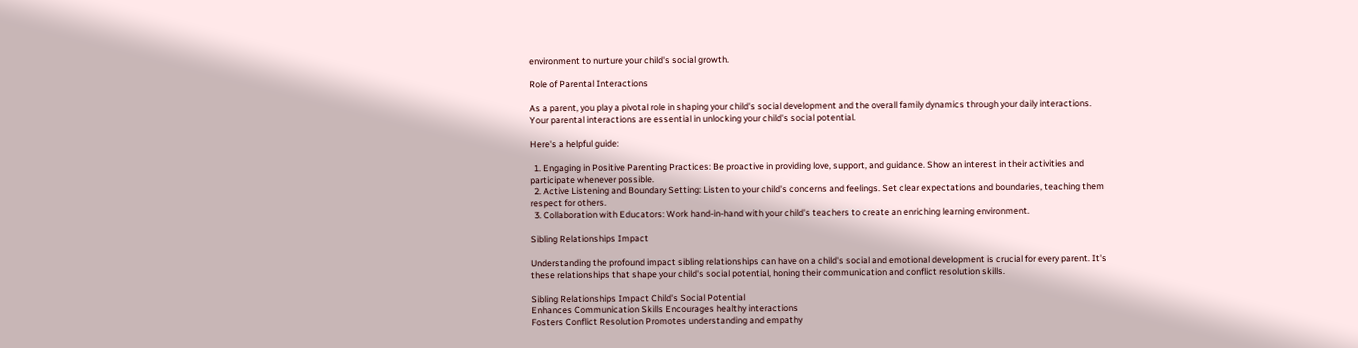environment to nurture your child's social growth.

Role of Parental Interactions

As a parent, you play a pivotal role in shaping your child's social development and the overall family dynamics through your daily interactions. Your parental interactions are essential in unlocking your child's social potential.

Here's a helpful guide:

  1. Engaging in Positive Parenting Practices: Be proactive in providing love, support, and guidance. Show an interest in their activities and participate whenever possible.
  2. Active Listening and Boundary Setting: Listen to your child's concerns and feelings. Set clear expectations and boundaries, teaching them respect for others.
  3. Collaboration with Educators: Work hand-in-hand with your child's teachers to create an enriching learning environment.

Sibling Relationships Impact

Understanding the profound impact sibling relationships can have on a child's social and emotional development is crucial for every parent. It's these relationships that shape your child's social potential, honing their communication and conflict resolution skills.

Sibling Relationships Impact Child's Social Potential
Enhances Communication Skills Encourages healthy interactions
Fosters Conflict Resolution Promotes understanding and empathy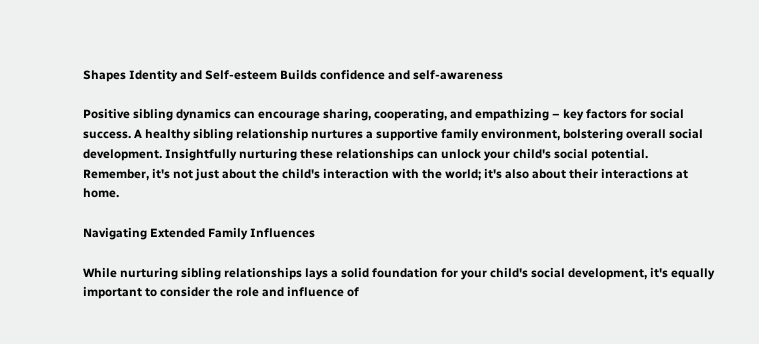Shapes Identity and Self-esteem Builds confidence and self-awareness

Positive sibling dynamics can encourage sharing, cooperating, and empathizing – key factors for social success. A healthy sibling relationship nurtures a supportive family environment, bolstering overall social development. Insightfully nurturing these relationships can unlock your child's social potential. Remember, it's not just about the child's interaction with the world; it's also about their interactions at home.

Navigating Extended Family Influences

While nurturing sibling relationships lays a solid foundation for your child's social development, it's equally important to consider the role and influence of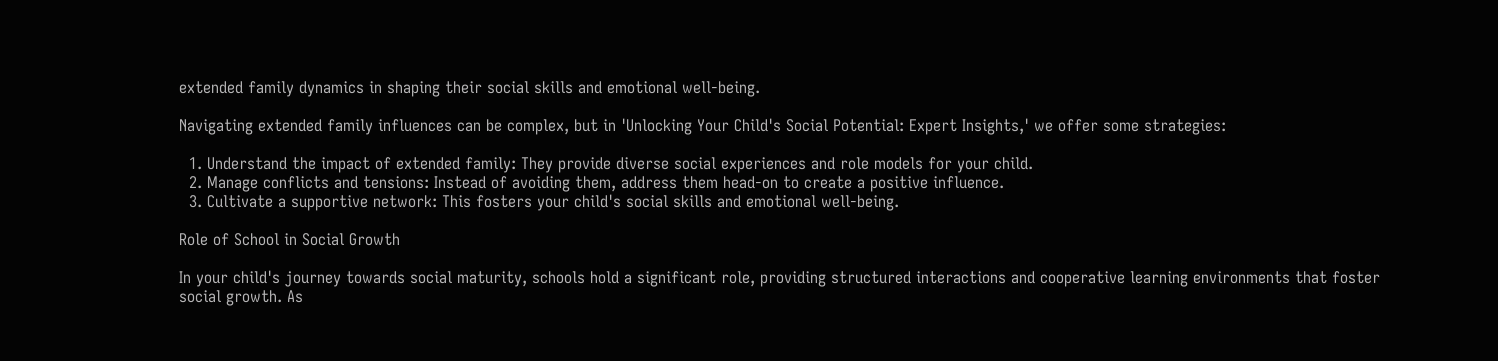extended family dynamics in shaping their social skills and emotional well-being.

Navigating extended family influences can be complex, but in 'Unlocking Your Child's Social Potential: Expert Insights,' we offer some strategies:

  1. Understand the impact of extended family: They provide diverse social experiences and role models for your child.
  2. Manage conflicts and tensions: Instead of avoiding them, address them head-on to create a positive influence.
  3. Cultivate a supportive network: This fosters your child's social skills and emotional well-being.

Role of School in Social Growth

In your child's journey towards social maturity, schools hold a significant role, providing structured interactions and cooperative learning environments that foster social growth. As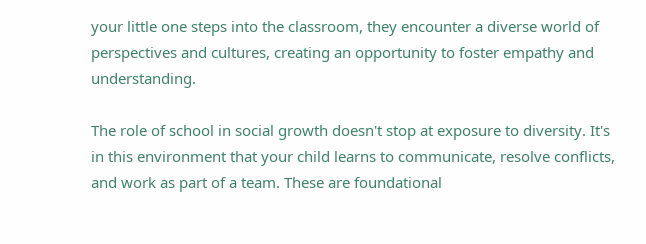your little one steps into the classroom, they encounter a diverse world of perspectives and cultures, creating an opportunity to foster empathy and understanding.

The role of school in social growth doesn't stop at exposure to diversity. It's in this environment that your child learns to communicate, resolve conflicts, and work as part of a team. These are foundational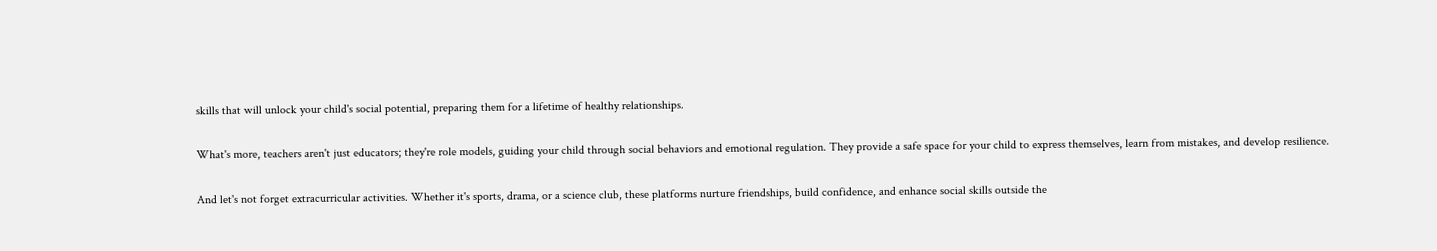skills that will unlock your child's social potential, preparing them for a lifetime of healthy relationships.

What's more, teachers aren't just educators; they're role models, guiding your child through social behaviors and emotional regulation. They provide a safe space for your child to express themselves, learn from mistakes, and develop resilience.

And let's not forget extracurricular activities. Whether it's sports, drama, or a science club, these platforms nurture friendships, build confidence, and enhance social skills outside the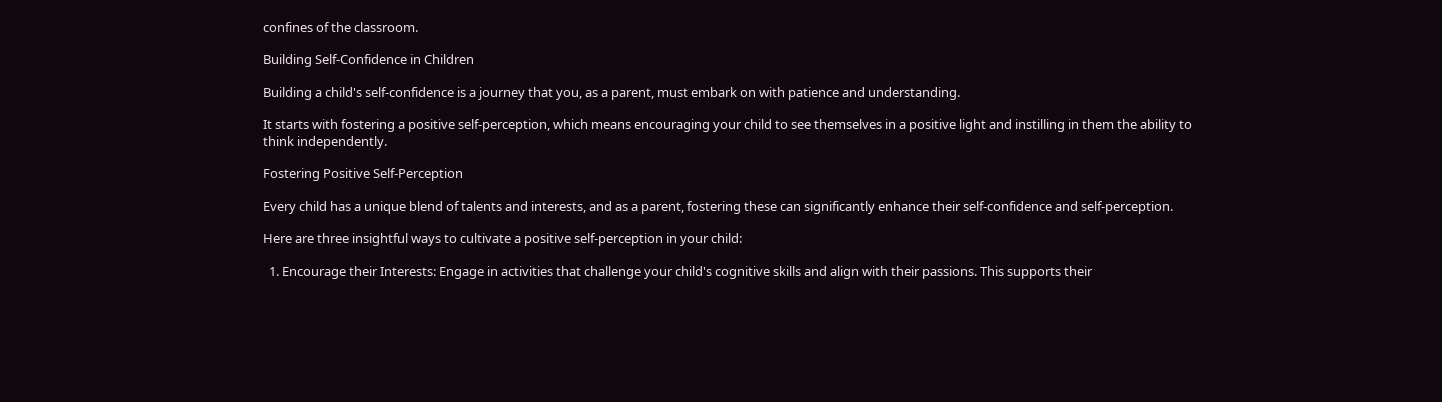confines of the classroom.

Building Self-Confidence in Children

Building a child's self-confidence is a journey that you, as a parent, must embark on with patience and understanding.

It starts with fostering a positive self-perception, which means encouraging your child to see themselves in a positive light and instilling in them the ability to think independently.

Fostering Positive Self-Perception

Every child has a unique blend of talents and interests, and as a parent, fostering these can significantly enhance their self-confidence and self-perception.

Here are three insightful ways to cultivate a positive self-perception in your child:

  1. Encourage their Interests: Engage in activities that challenge your child's cognitive skills and align with their passions. This supports their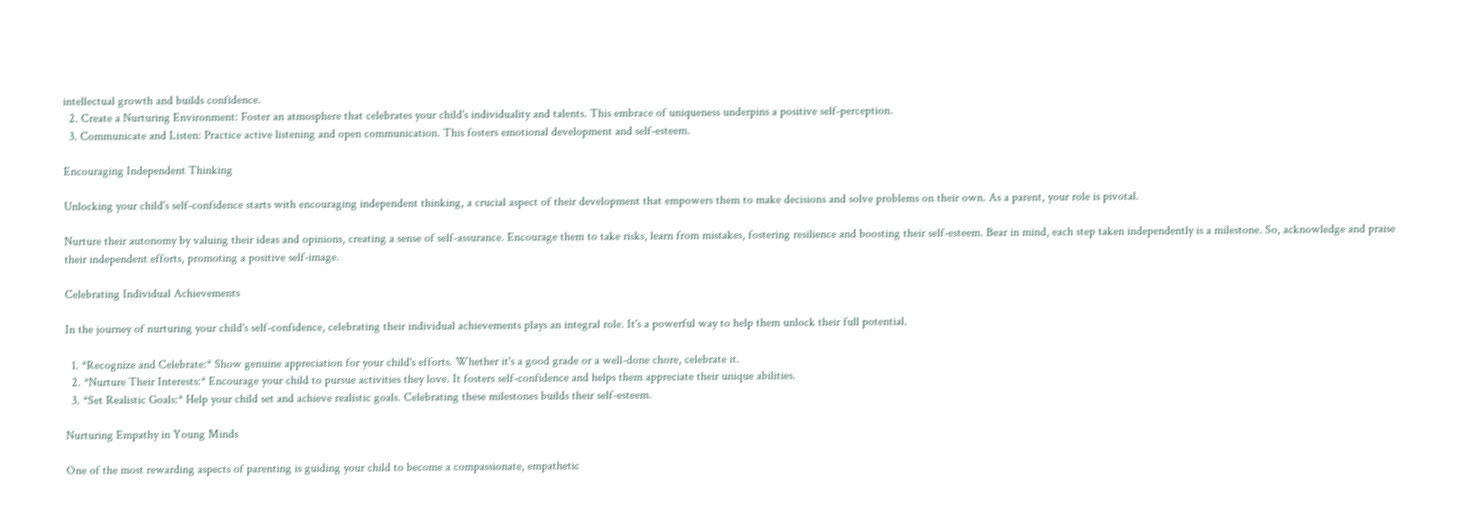intellectual growth and builds confidence.
  2. Create a Nurturing Environment: Foster an atmosphere that celebrates your child's individuality and talents. This embrace of uniqueness underpins a positive self-perception.
  3. Communicate and Listen: Practice active listening and open communication. This fosters emotional development and self-esteem.

Encouraging Independent Thinking

Unlocking your child's self-confidence starts with encouraging independent thinking, a crucial aspect of their development that empowers them to make decisions and solve problems on their own. As a parent, your role is pivotal.

Nurture their autonomy by valuing their ideas and opinions, creating a sense of self-assurance. Encourage them to take risks, learn from mistakes, fostering resilience and boosting their self-esteem. Bear in mind, each step taken independently is a milestone. So, acknowledge and praise their independent efforts, promoting a positive self-image.

Celebrating Individual Achievements

In the journey of nurturing your child's self-confidence, celebrating their individual achievements plays an integral role. It's a powerful way to help them unlock their full potential.

  1. *Recognize and Celebrate:* Show genuine appreciation for your child's efforts. Whether it's a good grade or a well-done chore, celebrate it.
  2. *Nurture Their Interests:* Encourage your child to pursue activities they love. It fosters self-confidence and helps them appreciate their unique abilities.
  3. *Set Realistic Goals:* Help your child set and achieve realistic goals. Celebrating these milestones builds their self-esteem.

Nurturing Empathy in Young Minds

One of the most rewarding aspects of parenting is guiding your child to become a compassionate, empathetic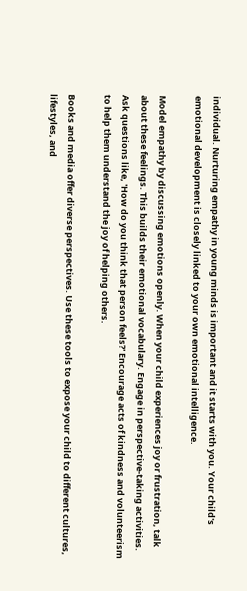individual. Nurturing empathy in young minds is important and it starts with you. Your child's emotional development is closely linked to your own emotional intelligence.

Model empathy by discussing emotions openly. When your child experiences joy or frustration, talk about these feelings. This builds their emotional vocabulary. Engage in perspective-taking activities. Ask questions like, 'How do you think that person feels?' Encourage acts of kindness and volunteerism to help them understand the joy of helping others.

Books and media offer diverse perspectives. Use these tools to expose your child to different cultures, lifestyles, and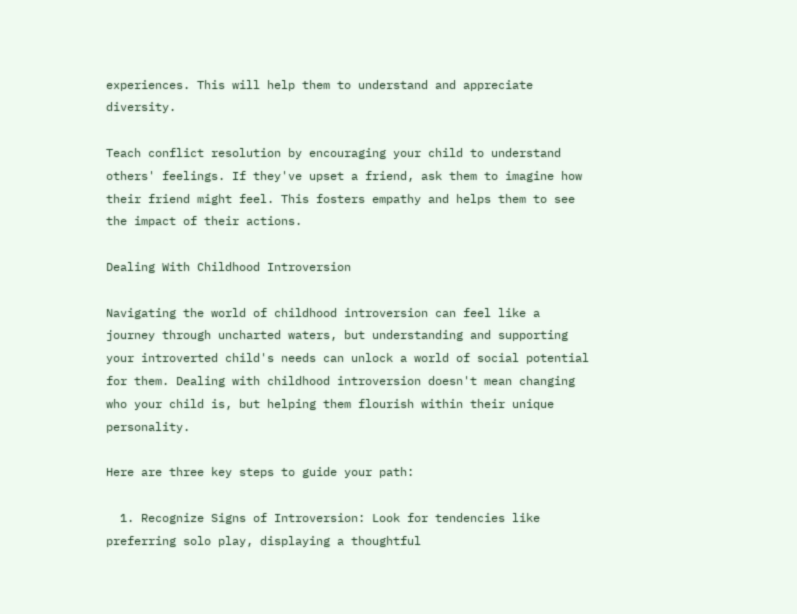experiences. This will help them to understand and appreciate diversity.

Teach conflict resolution by encouraging your child to understand others' feelings. If they've upset a friend, ask them to imagine how their friend might feel. This fosters empathy and helps them to see the impact of their actions.

Dealing With Childhood Introversion

Navigating the world of childhood introversion can feel like a journey through uncharted waters, but understanding and supporting your introverted child's needs can unlock a world of social potential for them. Dealing with childhood introversion doesn't mean changing who your child is, but helping them flourish within their unique personality.

Here are three key steps to guide your path:

  1. Recognize Signs of Introversion: Look for tendencies like preferring solo play, displaying a thoughtful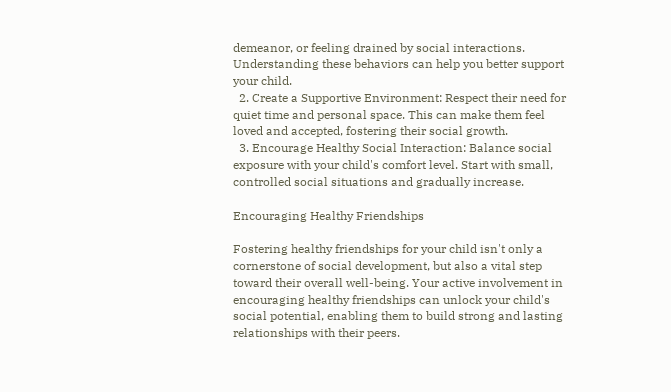demeanor, or feeling drained by social interactions. Understanding these behaviors can help you better support your child.
  2. Create a Supportive Environment: Respect their need for quiet time and personal space. This can make them feel loved and accepted, fostering their social growth.
  3. Encourage Healthy Social Interaction: Balance social exposure with your child's comfort level. Start with small, controlled social situations and gradually increase.

Encouraging Healthy Friendships

Fostering healthy friendships for your child isn't only a cornerstone of social development, but also a vital step toward their overall well-being. Your active involvement in encouraging healthy friendships can unlock your child's social potential, enabling them to build strong and lasting relationships with their peers.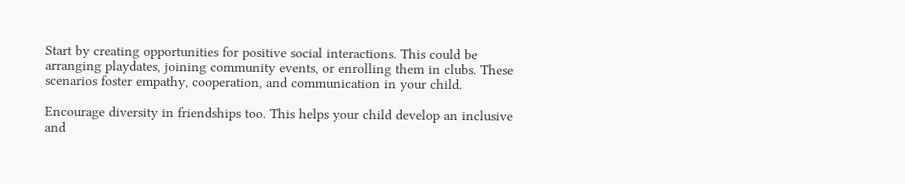Start by creating opportunities for positive social interactions. This could be arranging playdates, joining community events, or enrolling them in clubs. These scenarios foster empathy, cooperation, and communication in your child.

Encourage diversity in friendships too. This helps your child develop an inclusive and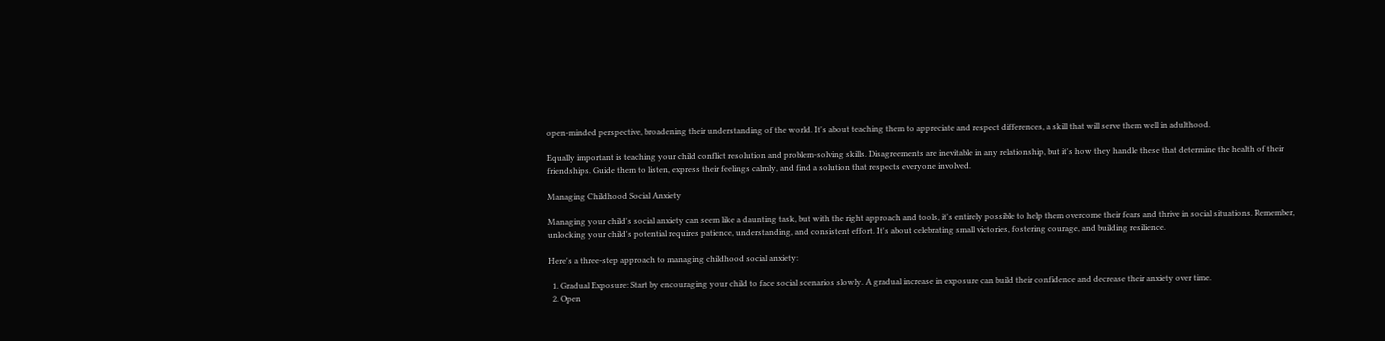open-minded perspective, broadening their understanding of the world. It's about teaching them to appreciate and respect differences, a skill that will serve them well in adulthood.

Equally important is teaching your child conflict resolution and problem-solving skills. Disagreements are inevitable in any relationship, but it's how they handle these that determine the health of their friendships. Guide them to listen, express their feelings calmly, and find a solution that respects everyone involved.

Managing Childhood Social Anxiety

Managing your child's social anxiety can seem like a daunting task, but with the right approach and tools, it's entirely possible to help them overcome their fears and thrive in social situations. Remember, unlocking your child's potential requires patience, understanding, and consistent effort. It's about celebrating small victories, fostering courage, and building resilience.

Here's a three-step approach to managing childhood social anxiety:

  1. Gradual Exposure: Start by encouraging your child to face social scenarios slowly. A gradual increase in exposure can build their confidence and decrease their anxiety over time.
  2. Open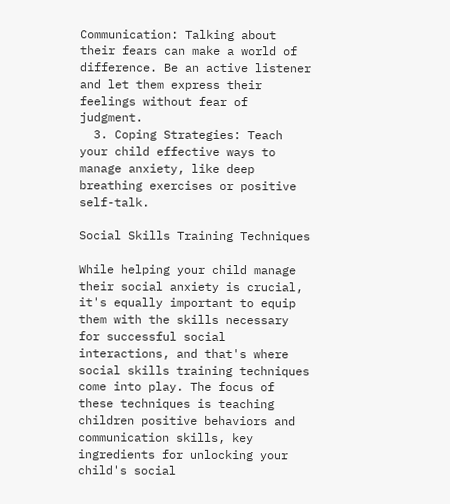Communication: Talking about their fears can make a world of difference. Be an active listener and let them express their feelings without fear of judgment.
  3. Coping Strategies: Teach your child effective ways to manage anxiety, like deep breathing exercises or positive self-talk.

Social Skills Training Techniques

While helping your child manage their social anxiety is crucial, it's equally important to equip them with the skills necessary for successful social interactions, and that's where social skills training techniques come into play. The focus of these techniques is teaching children positive behaviors and communication skills, key ingredients for unlocking your child's social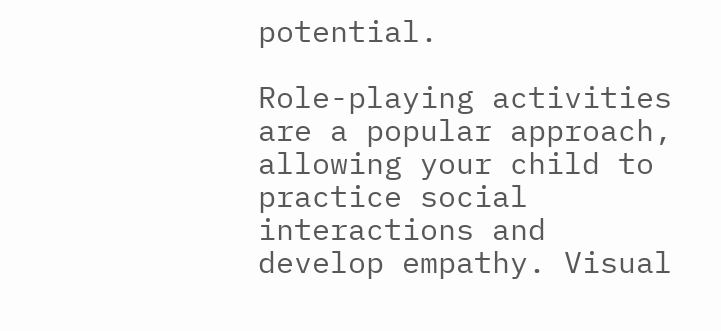potential.

Role-playing activities are a popular approach, allowing your child to practice social interactions and develop empathy. Visual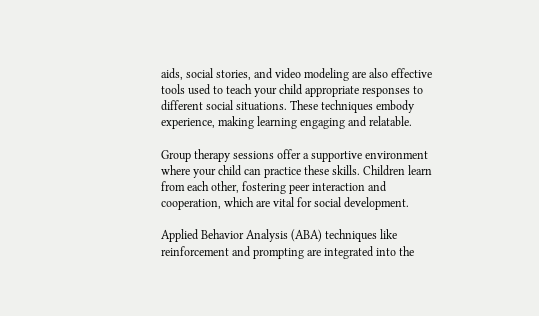aids, social stories, and video modeling are also effective tools used to teach your child appropriate responses to different social situations. These techniques embody experience, making learning engaging and relatable.

Group therapy sessions offer a supportive environment where your child can practice these skills. Children learn from each other, fostering peer interaction and cooperation, which are vital for social development.

Applied Behavior Analysis (ABA) techniques like reinforcement and prompting are integrated into the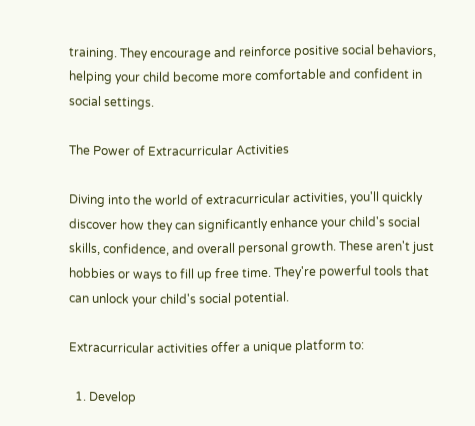training. They encourage and reinforce positive social behaviors, helping your child become more comfortable and confident in social settings.

The Power of Extracurricular Activities

Diving into the world of extracurricular activities, you'll quickly discover how they can significantly enhance your child's social skills, confidence, and overall personal growth. These aren't just hobbies or ways to fill up free time. They're powerful tools that can unlock your child's social potential.

Extracurricular activities offer a unique platform to:

  1. Develop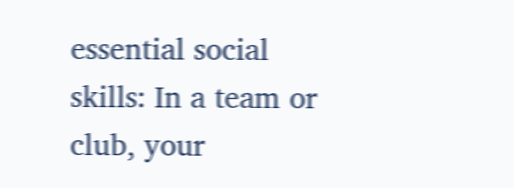essential social skills: In a team or club, your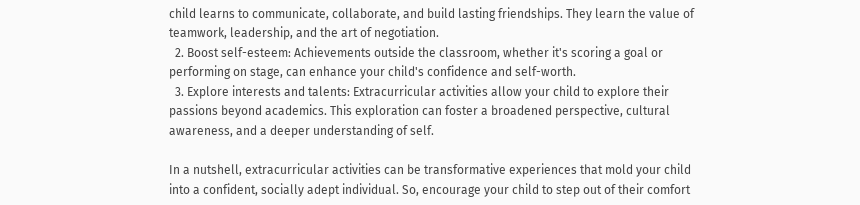child learns to communicate, collaborate, and build lasting friendships. They learn the value of teamwork, leadership, and the art of negotiation.
  2. Boost self-esteem: Achievements outside the classroom, whether it's scoring a goal or performing on stage, can enhance your child's confidence and self-worth.
  3. Explore interests and talents: Extracurricular activities allow your child to explore their passions beyond academics. This exploration can foster a broadened perspective, cultural awareness, and a deeper understanding of self.

In a nutshell, extracurricular activities can be transformative experiences that mold your child into a confident, socially adept individual. So, encourage your child to step out of their comfort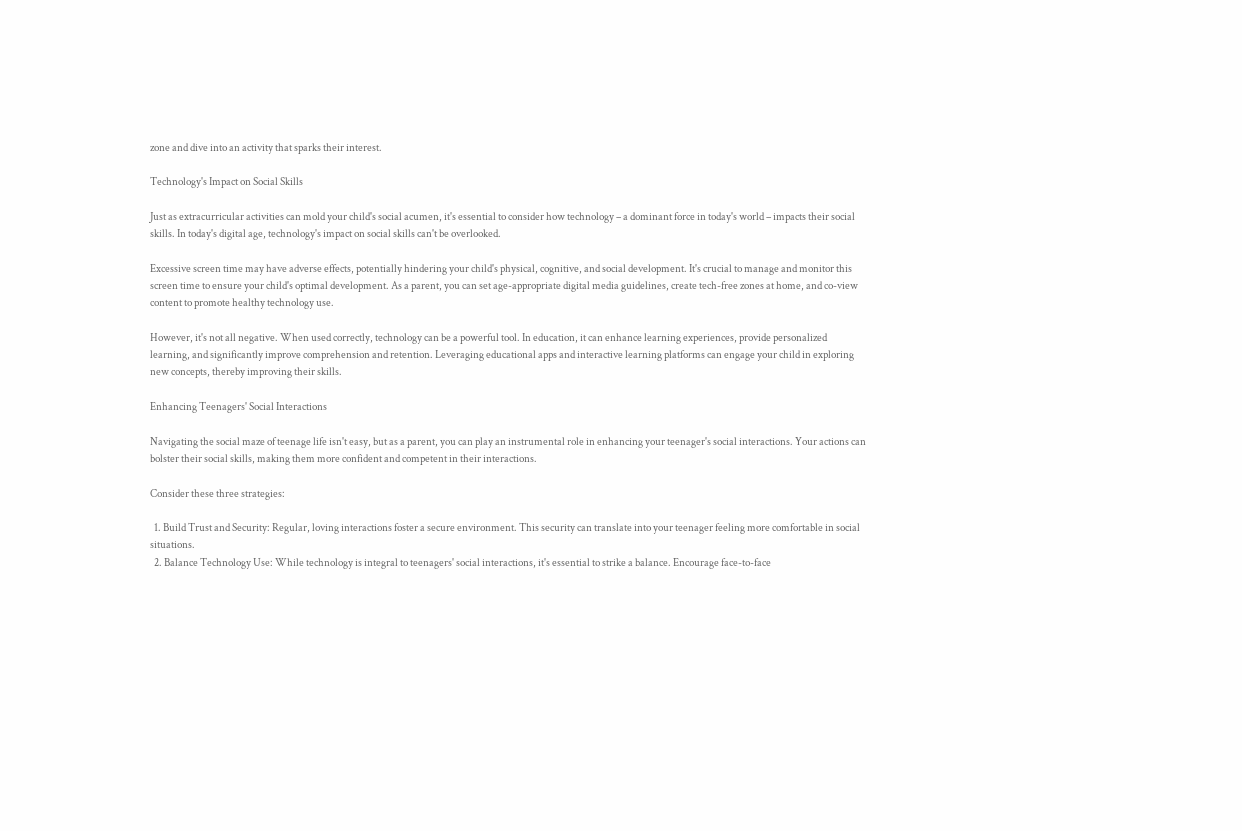zone and dive into an activity that sparks their interest.

Technology's Impact on Social Skills

Just as extracurricular activities can mold your child's social acumen, it's essential to consider how technology – a dominant force in today's world – impacts their social skills. In today's digital age, technology's impact on social skills can't be overlooked.

Excessive screen time may have adverse effects, potentially hindering your child's physical, cognitive, and social development. It's crucial to manage and monitor this screen time to ensure your child's optimal development. As a parent, you can set age-appropriate digital media guidelines, create tech-free zones at home, and co-view content to promote healthy technology use.

However, it's not all negative. When used correctly, technology can be a powerful tool. In education, it can enhance learning experiences, provide personalized learning, and significantly improve comprehension and retention. Leveraging educational apps and interactive learning platforms can engage your child in exploring new concepts, thereby improving their skills.

Enhancing Teenagers' Social Interactions

Navigating the social maze of teenage life isn't easy, but as a parent, you can play an instrumental role in enhancing your teenager's social interactions. Your actions can bolster their social skills, making them more confident and competent in their interactions.

Consider these three strategies:

  1. Build Trust and Security: Regular, loving interactions foster a secure environment. This security can translate into your teenager feeling more comfortable in social situations.
  2. Balance Technology Use: While technology is integral to teenagers' social interactions, it's essential to strike a balance. Encourage face-to-face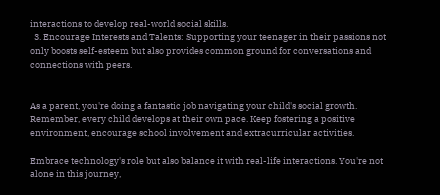interactions to develop real-world social skills.
  3. Encourage Interests and Talents: Supporting your teenager in their passions not only boosts self-esteem but also provides common ground for conversations and connections with peers.


As a parent, you're doing a fantastic job navigating your child's social growth. Remember, every child develops at their own pace. Keep fostering a positive environment, encourage school involvement and extracurricular activities.

Embrace technology's role but also balance it with real-life interactions. You're not alone in this journey,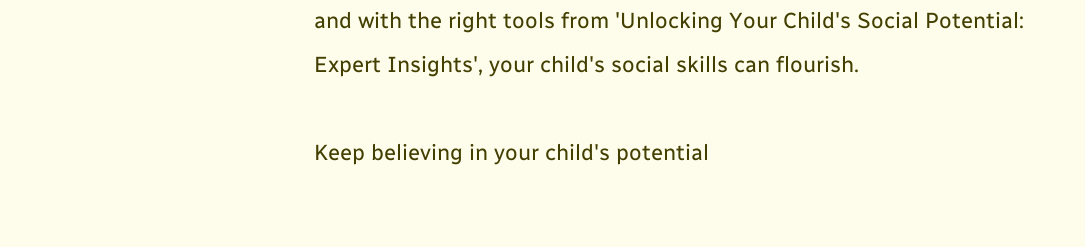and with the right tools from 'Unlocking Your Child's Social Potential: Expert Insights', your child's social skills can flourish.

Keep believing in your child's potential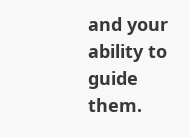and your ability to guide them.